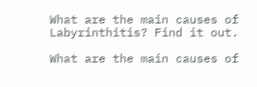What are the main causes of Labyrinthitis? Find it out.

What are the main causes of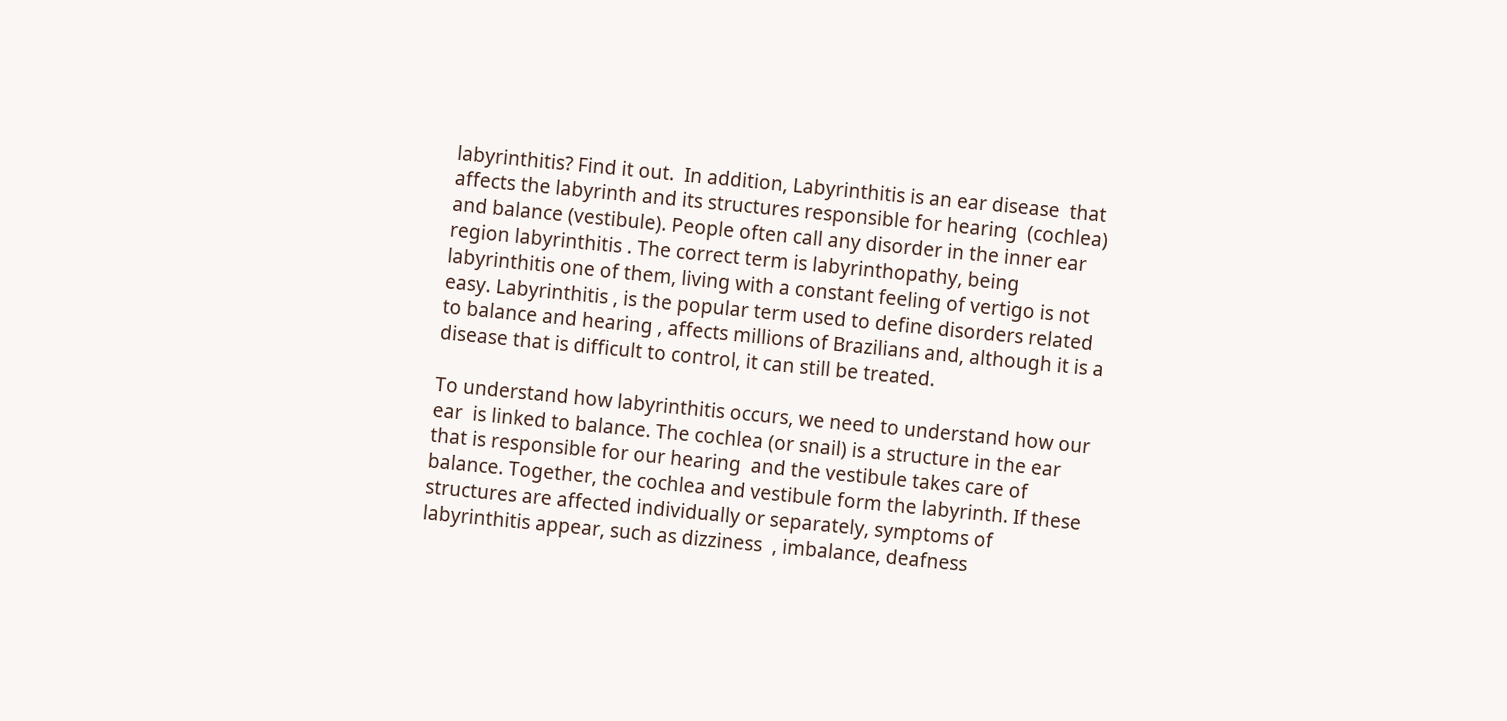labyrinthitis? Find it out.  In addition, Labyrinthitis is an ear disease  that affects the labyrinth and its structures responsible for hearing  (cochlea) and balance (vestibule). People often call any disorder in the inner ear region labyrinthitis . The correct term is labyrinthopathy, being labyrinthitis one of them, living with a constant feeling of vertigo is not easy. Labyrinthitis , is the popular term used to define disorders related to balance and hearing , affects millions of Brazilians and, although it is a disease that is difficult to control, it can still be treated.

To understand how labyrinthitis occurs, we need to understand how our ear  is linked to balance. The cochlea (or snail) is a structure in the ear  that is responsible for our hearing  and the vestibule takes care of balance. Together, the cochlea and vestibule form the labyrinth. If these structures are affected individually or separately, symptoms of labyrinthitis appear, such as dizziness  , imbalance, deafness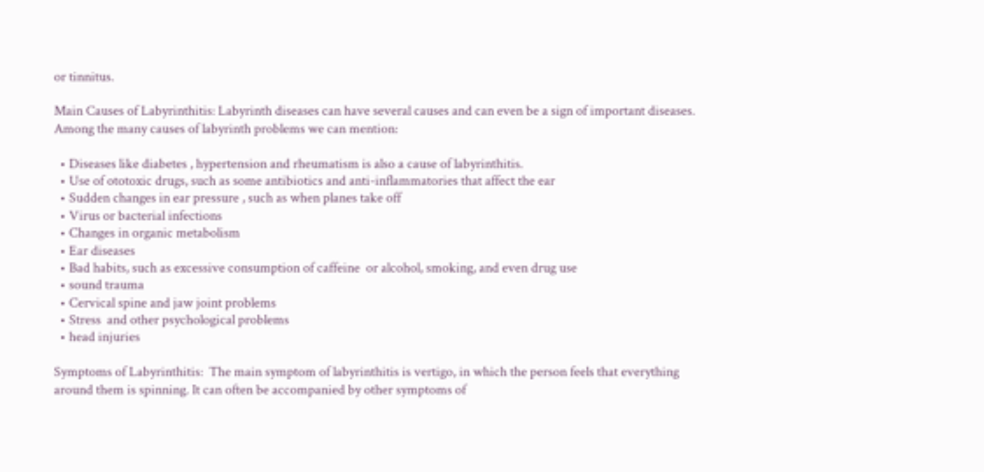or tinnitus.

Main Causes of Labyrinthitis: Labyrinth diseases can have several causes and can even be a sign of important diseases. Among the many causes of labyrinth problems we can mention:

  • Diseases like diabetes , hypertension and rheumatism is also a cause of labyrinthitis.
  • Use of ototoxic drugs, such as some antibiotics and anti-inflammatories that affect the ear
  • Sudden changes in ear pressure , such as when planes take off
  • Virus or bacterial infections
  • Changes in organic metabolism
  • Ear diseases
  • Bad habits, such as excessive consumption of caffeine  or alcohol, smoking, and even drug use
  • sound trauma
  • Cervical spine and jaw joint problems
  • Stress  and other psychological problems
  • head injuries

Symptoms of Labyrinthitis:  The main symptom of labyrinthitis is vertigo, in which the person feels that everything around them is spinning. It can often be accompanied by other symptoms of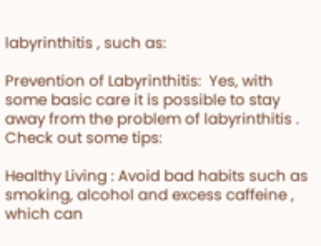labyrinthitis , such as:

Prevention of Labyrinthitis:  Yes, with some basic care it is possible to stay away from the problem of labyrinthitis . Check out some tips:

Healthy Living : Avoid bad habits such as smoking, alcohol and excess caffeine , which can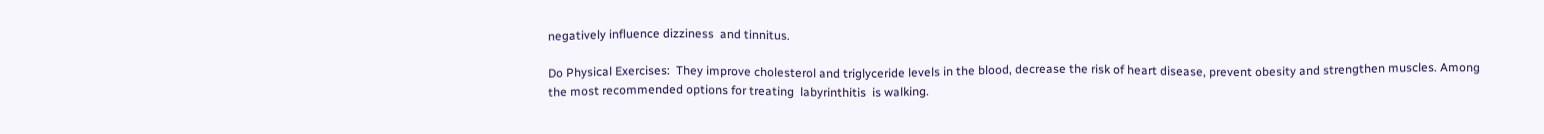negatively influence dizziness  and tinnitus.

Do Physical Exercises:  They improve cholesterol and triglyceride levels in the blood, decrease the risk of heart disease, prevent obesity and strengthen muscles. Among the most recommended options for treating  labyrinthitis  is walking.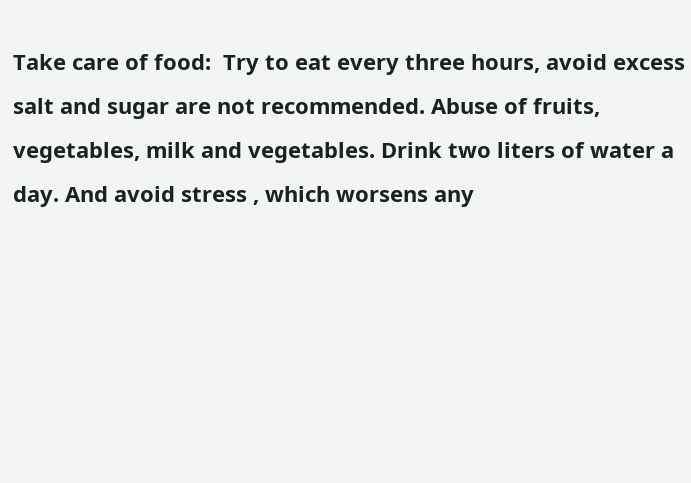Take care of food:  Try to eat every three hours, avoid excess salt and sugar are not recommended. Abuse of fruits, vegetables, milk and vegetables. Drink two liters of water a day. And avoid stress , which worsens any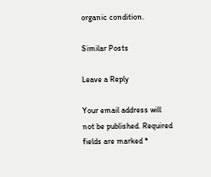organic condition.

Similar Posts

Leave a Reply

Your email address will not be published. Required fields are marked *